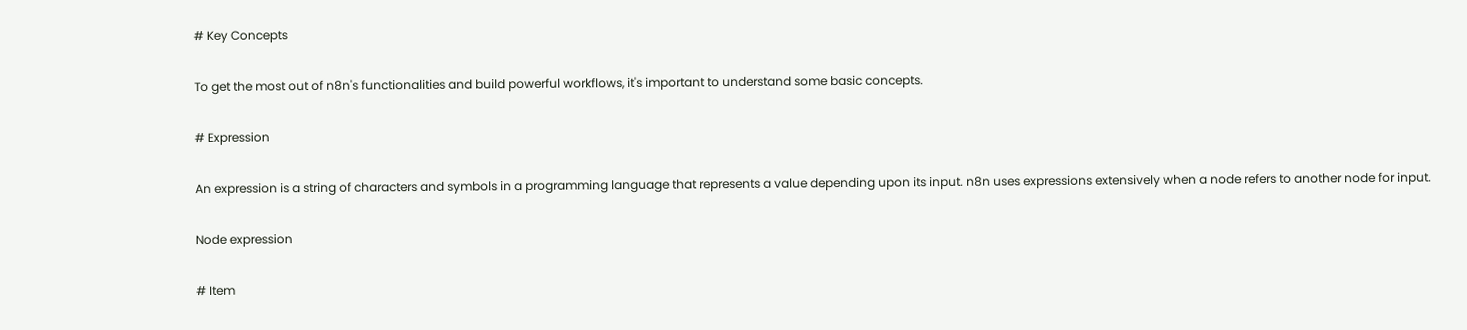# Key Concepts

To get the most out of n8n's functionalities and build powerful workflows, it's important to understand some basic concepts.

# Expression

An expression is a string of characters and symbols in a programming language that represents a value depending upon its input. n8n uses expressions extensively when a node refers to another node for input.

Node expression

# Item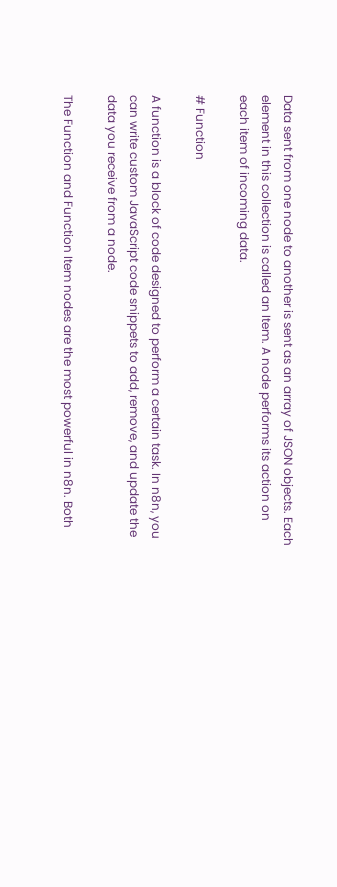Data sent from one node to another is sent as an array of JSON objects. Each element in this collection is called an Item. A node performs its action on each item of incoming data.

# Function

A function is a block of code designed to perform a certain task. In n8n, you can write custom JavaScript code snippets to add, remove, and update the data you receive from a node.

The Function and Function Item nodes are the most powerful in n8n. Both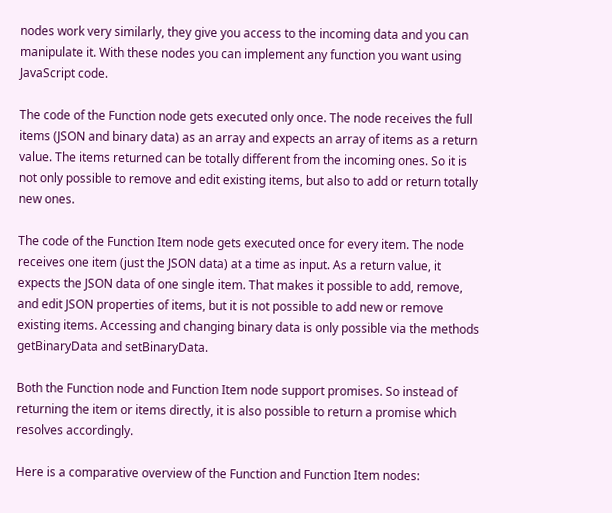nodes work very similarly, they give you access to the incoming data and you can manipulate it. With these nodes you can implement any function you want using JavaScript code.

The code of the Function node gets executed only once. The node receives the full items (JSON and binary data) as an array and expects an array of items as a return value. The items returned can be totally different from the incoming ones. So it is not only possible to remove and edit existing items, but also to add or return totally new ones.

The code of the Function Item node gets executed once for every item. The node receives one item (just the JSON data) at a time as input. As a return value, it expects the JSON data of one single item. That makes it possible to add, remove, and edit JSON properties of items, but it is not possible to add new or remove existing items. Accessing and changing binary data is only possible via the methods getBinaryData and setBinaryData.

Both the Function node and Function Item node support promises. So instead of returning the item or items directly, it is also possible to return a promise which resolves accordingly.

Here is a comparative overview of the Function and Function Item nodes: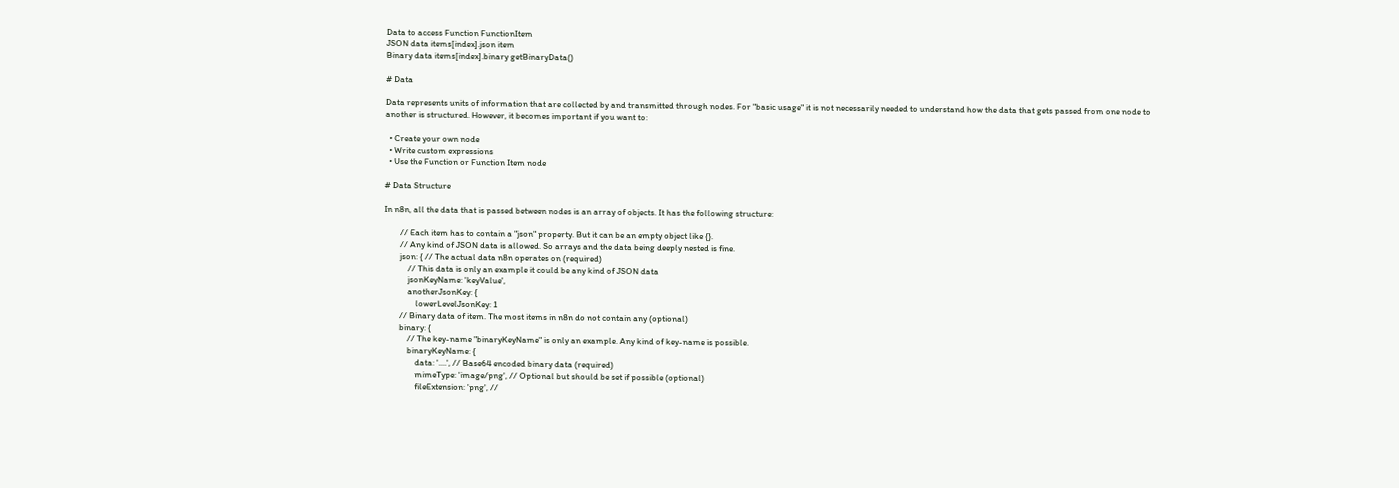Data to access Function FunctionItem
JSON data items[index].json item
Binary data items[index].binary getBinaryData()

# Data

Data represents units of information that are collected by and transmitted through nodes. For "basic usage" it is not necessarily needed to understand how the data that gets passed from one node to another is structured. However, it becomes important if you want to:

  • Create your own node
  • Write custom expressions
  • Use the Function or Function Item node

# Data Structure

In n8n, all the data that is passed between nodes is an array of objects. It has the following structure:

        // Each item has to contain a "json" property. But it can be an empty object like {}.
        // Any kind of JSON data is allowed. So arrays and the data being deeply nested is fine.
        json: { // The actual data n8n operates on (required)
            // This data is only an example it could be any kind of JSON data
            jsonKeyName: 'keyValue',
            anotherJsonKey: {
                lowerLevelJsonKey: 1
        // Binary data of item. The most items in n8n do not contain any (optional)
        binary: {
            // The key-name "binaryKeyName" is only an example. Any kind of key-name is possible.
            binaryKeyName: {
                data: '....', // Base64 encoded binary data (required)
                mimeType: 'image/png', // Optional but should be set if possible (optional)
                fileExtension: 'png', //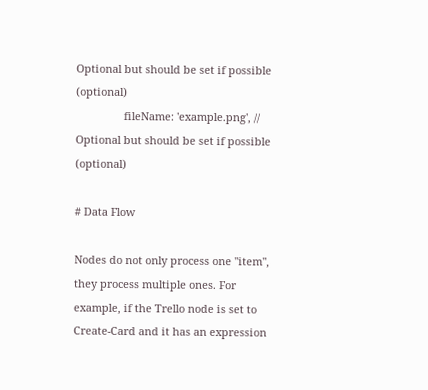Optional but should be set if possible (optional)
                fileName: 'example.png', // Optional but should be set if possible (optional)

# Data Flow

Nodes do not only process one "item", they process multiple ones. For example, if the Trello node is set to Create-Card and it has an expression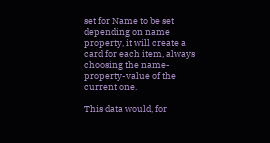set for Name to be set depending on name property, it will create a card for each item, always choosing the name-property-value of the current one.

This data would, for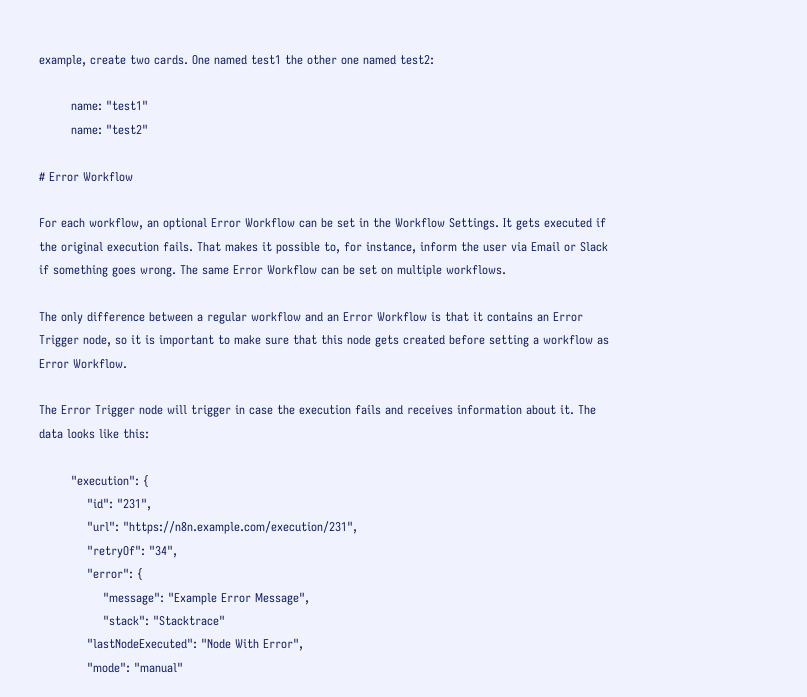example, create two cards. One named test1 the other one named test2:

        name: "test1"
        name: "test2"

# Error Workflow

For each workflow, an optional Error Workflow can be set in the Workflow Settings. It gets executed if the original execution fails. That makes it possible to, for instance, inform the user via Email or Slack if something goes wrong. The same Error Workflow can be set on multiple workflows.

The only difference between a regular workflow and an Error Workflow is that it contains an Error Trigger node, so it is important to make sure that this node gets created before setting a workflow as Error Workflow.

The Error Trigger node will trigger in case the execution fails and receives information about it. The data looks like this:

        "execution": {
            "id": "231",
            "url": "https://n8n.example.com/execution/231",
            "retryOf": "34",
            "error": {
                "message": "Example Error Message",
                "stack": "Stacktrace"
            "lastNodeExecuted": "Node With Error",
            "mode": "manual"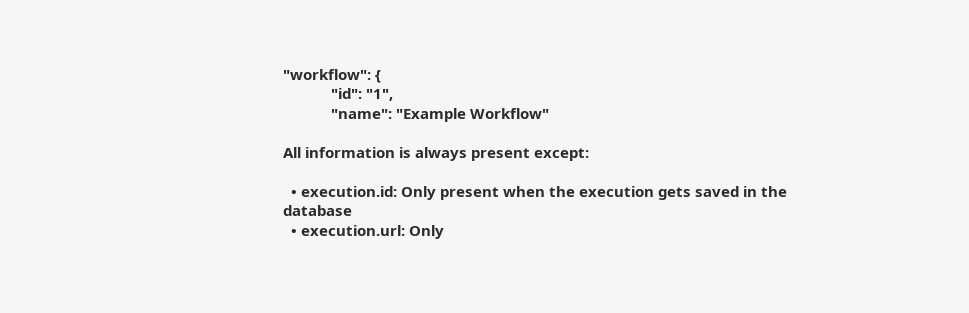"workflow": {
            "id": "1",
            "name": "Example Workflow"

All information is always present except:

  • execution.id: Only present when the execution gets saved in the database
  • execution.url: Only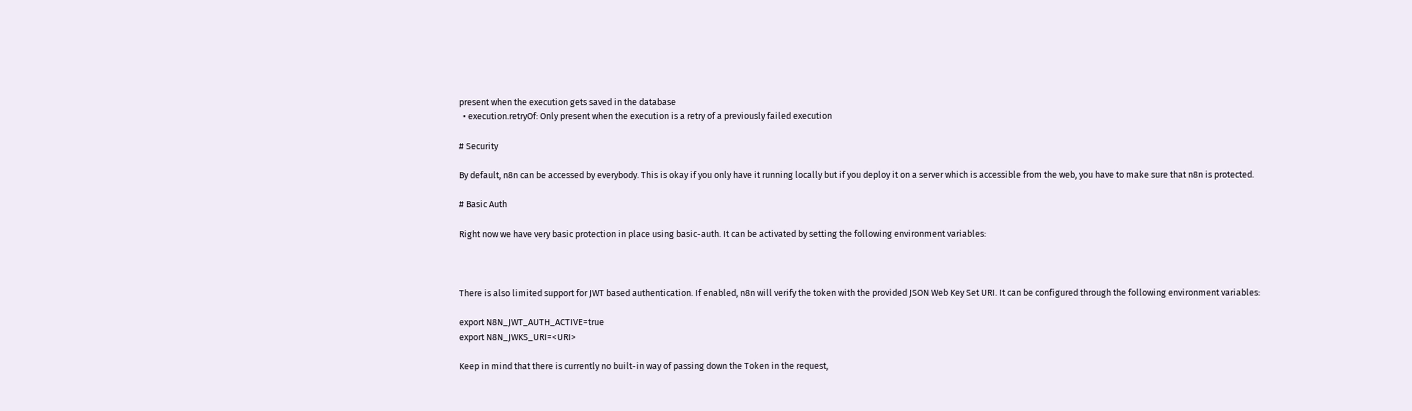present when the execution gets saved in the database
  • execution.retryOf: Only present when the execution is a retry of a previously failed execution

# Security

By default, n8n can be accessed by everybody. This is okay if you only have it running locally but if you deploy it on a server which is accessible from the web, you have to make sure that n8n is protected.

# Basic Auth

Right now we have very basic protection in place using basic-auth. It can be activated by setting the following environment variables:



There is also limited support for JWT based authentication. If enabled, n8n will verify the token with the provided JSON Web Key Set URI. It can be configured through the following environment variables:

export N8N_JWT_AUTH_ACTIVE=true
export N8N_JWKS_URI=<URI>

Keep in mind that there is currently no built-in way of passing down the Token in the request,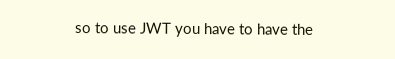so to use JWT you have to have the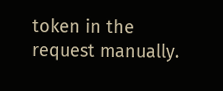token in the request manually.